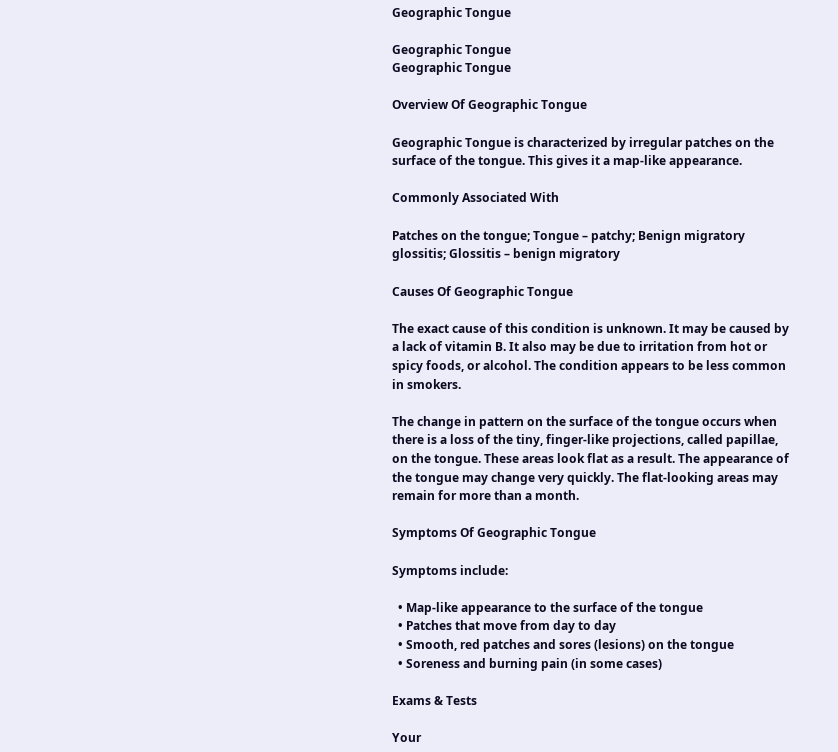Geographic Tongue

Geographic Tongue
Geographic Tongue

Overview Of Geographic Tongue

Geographic Tongue is characterized by irregular patches on the surface of the tongue. This gives it a map-like appearance.

Commonly Associated With

Patches on the tongue; Tongue – patchy; Benign migratory glossitis; Glossitis – benign migratory

Causes Of Geographic Tongue

The exact cause of this condition is unknown. It may be caused by a lack of vitamin B. It also may be due to irritation from hot or spicy foods, or alcohol. The condition appears to be less common in smokers.

The change in pattern on the surface of the tongue occurs when there is a loss of the tiny, finger-like projections, called papillae, on the tongue. These areas look flat as a result. The appearance of the tongue may change very quickly. The flat-looking areas may remain for more than a month.

Symptoms Of Geographic Tongue

Symptoms include:

  • Map-like appearance to the surface of the tongue
  • Patches that move from day to day
  • Smooth, red patches and sores (lesions) on the tongue
  • Soreness and burning pain (in some cases)

Exams & Tests

Your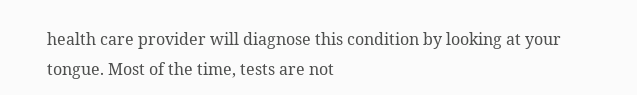health care provider will diagnose this condition by looking at your tongue. Most of the time, tests are not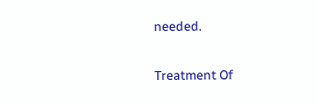needed.

Treatment Of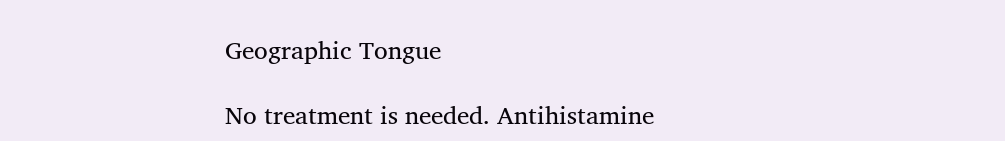Geographic Tongue

No treatment is needed. Antihistamine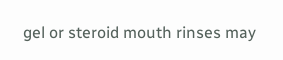gel or steroid mouth rinses may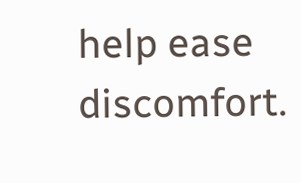help ease discomfort.